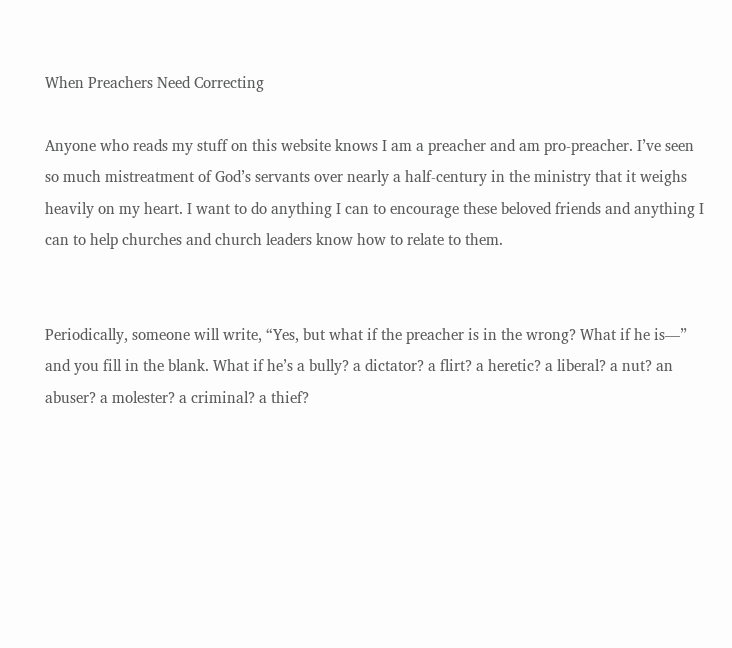When Preachers Need Correcting

Anyone who reads my stuff on this website knows I am a preacher and am pro-preacher. I’ve seen so much mistreatment of God’s servants over nearly a half-century in the ministry that it weighs heavily on my heart. I want to do anything I can to encourage these beloved friends and anything I can to help churches and church leaders know how to relate to them.


Periodically, someone will write, “Yes, but what if the preacher is in the wrong? What if he is—” and you fill in the blank. What if he’s a bully? a dictator? a flirt? a heretic? a liberal? a nut? an abuser? a molester? a criminal? a thief?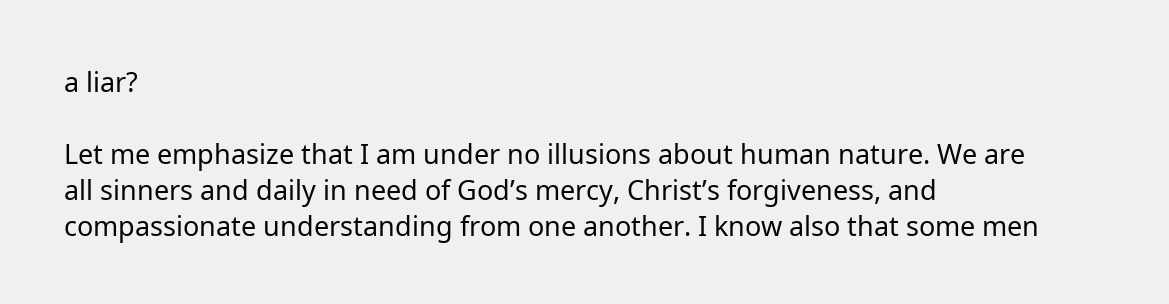a liar?

Let me emphasize that I am under no illusions about human nature. We are all sinners and daily in need of God’s mercy, Christ’s forgiveness, and compassionate understanding from one another. I know also that some men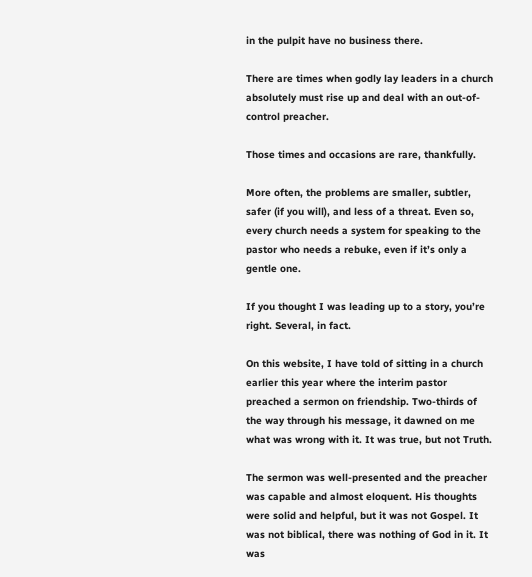in the pulpit have no business there.

There are times when godly lay leaders in a church absolutely must rise up and deal with an out-of-control preacher.

Those times and occasions are rare, thankfully.

More often, the problems are smaller, subtler, safer (if you will), and less of a threat. Even so, every church needs a system for speaking to the pastor who needs a rebuke, even if it’s only a gentle one.

If you thought I was leading up to a story, you’re right. Several, in fact.

On this website, I have told of sitting in a church earlier this year where the interim pastor preached a sermon on friendship. Two-thirds of the way through his message, it dawned on me what was wrong with it. It was true, but not Truth.

The sermon was well-presented and the preacher was capable and almost eloquent. His thoughts were solid and helpful, but it was not Gospel. It was not biblical, there was nothing of God in it. It was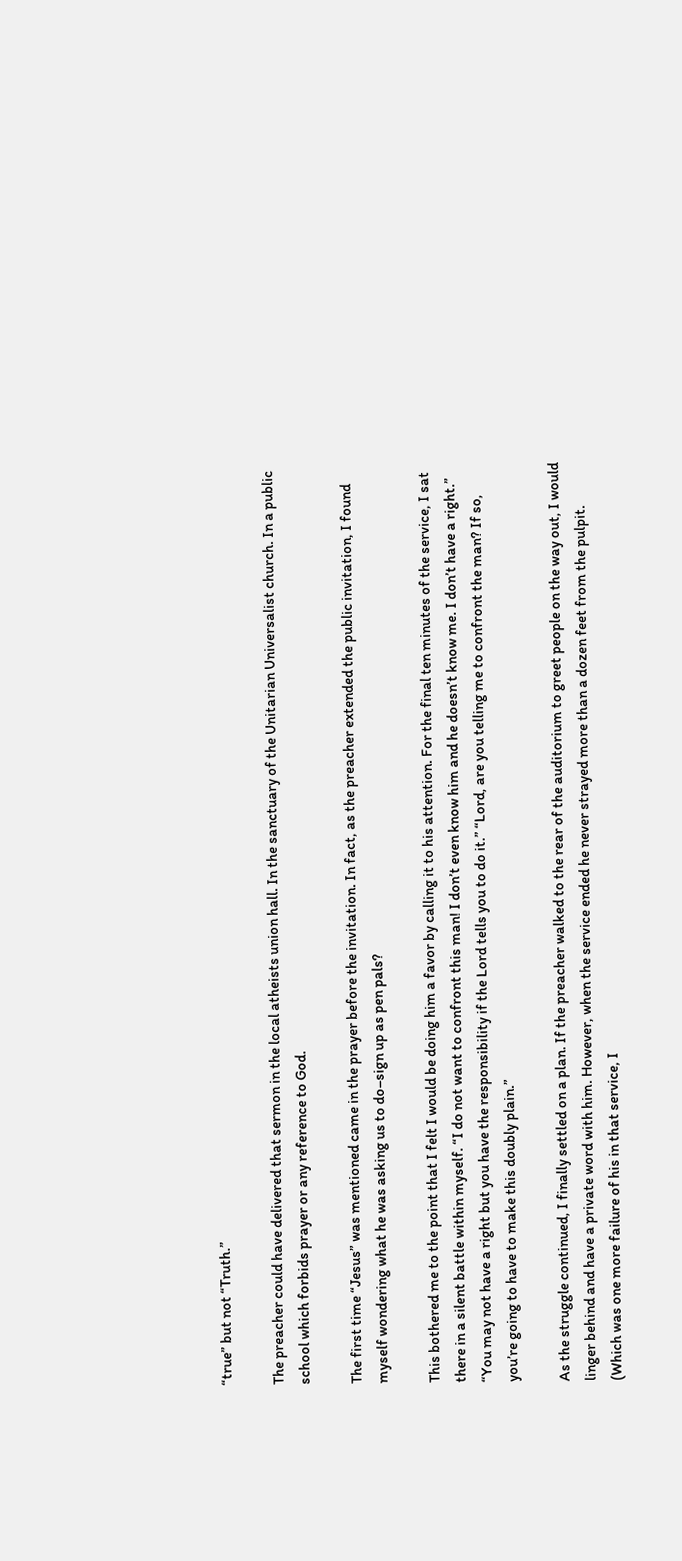“true” but not “Truth.”

The preacher could have delivered that sermon in the local atheists union hall. In the sanctuary of the Unitarian Universalist church. In a public school which forbids prayer or any reference to God.

The first time “Jesus” was mentioned came in the prayer before the invitation. In fact, as the preacher extended the public invitation, I found myself wondering what he was asking us to do–sign up as pen pals?

This bothered me to the point that I felt I would be doing him a favor by calling it to his attention. For the final ten minutes of the service, I sat there in a silent battle within myself. “I do not want to confront this man! I don’t even know him and he doesn’t know me. I don’t have a right.” “You may not have a right but you have the responsibility if the Lord tells you to do it.” “Lord, are you telling me to confront the man? If so, you’re going to have to make this doubly plain.”

As the struggle continued, I finally settled on a plan. If the preacher walked to the rear of the auditorium to greet people on the way out, I would linger behind and have a private word with him. However, when the service ended he never strayed more than a dozen feet from the pulpit. (Which was one more failure of his in that service, I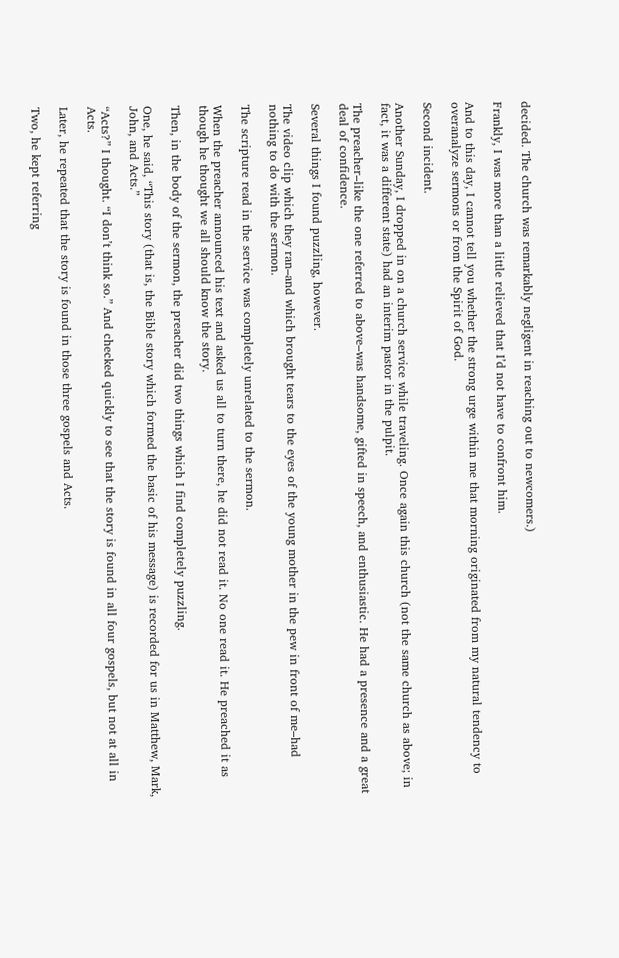decided. The church was remarkably negligent in reaching out to newcomers.)

Frankly, I was more than a little relieved that I’d not have to confront him.

And to this day, I cannot tell you whether the strong urge within me that morning originated from my natural tendency to overanalyze sermons or from the Spirit of God.

Second incident.

Another Sunday, I dropped in on a church service while traveling. Once again this church (not the same church as above; in fact, it was a different state) had an interim pastor in the pulpit.

The preacher–like the one referred to above–was handsome, gifted in speech, and enthusiastic. He had a presence and a great deal of confidence.

Several things I found puzzling, however.

The video clip which they ran–and which brought tears to the eyes of the young mother in the pew in front of me–had nothing to do with the sermon.

The scripture read in the service was completely unrelated to the sermon.

When the preacher announced his text and asked us all to turn there, he did not read it. No one read it. He preached it as though he thought we all should know the story.

Then, in the body of the sermon, the preacher did two things which I find completely puzzling.

One, he said, “This story (that is, the Bible story which formed the basic of his message) is recorded for us in Matthew, Mark, John, and Acts.”

“Acts?” I thought. “I don’t think so.” And checked quickly to see that the story is found in all four gospels, but not at all in Acts.

Later, he repeated that the story is found in those three gospels and Acts.

Two, he kept referring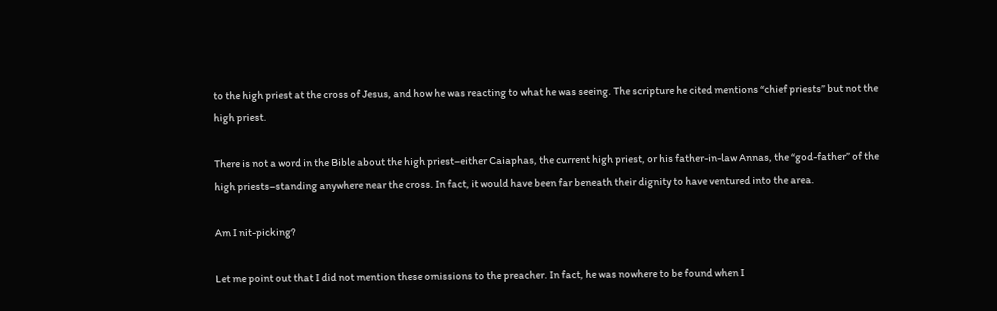to the high priest at the cross of Jesus, and how he was reacting to what he was seeing. The scripture he cited mentions “chief priests” but not the high priest.

There is not a word in the Bible about the high priest–either Caiaphas, the current high priest, or his father-in-law Annas, the “god-father” of the high priests–standing anywhere near the cross. In fact, it would have been far beneath their dignity to have ventured into the area.

Am I nit-picking?

Let me point out that I did not mention these omissions to the preacher. In fact, he was nowhere to be found when I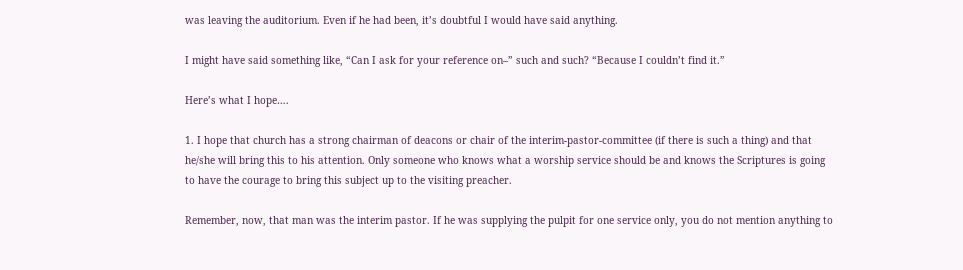was leaving the auditorium. Even if he had been, it’s doubtful I would have said anything.

I might have said something like, “Can I ask for your reference on–” such and such? “Because I couldn’t find it.”

Here’s what I hope….

1. I hope that church has a strong chairman of deacons or chair of the interim-pastor-committee (if there is such a thing) and that he/she will bring this to his attention. Only someone who knows what a worship service should be and knows the Scriptures is going to have the courage to bring this subject up to the visiting preacher.

Remember, now, that man was the interim pastor. If he was supplying the pulpit for one service only, you do not mention anything to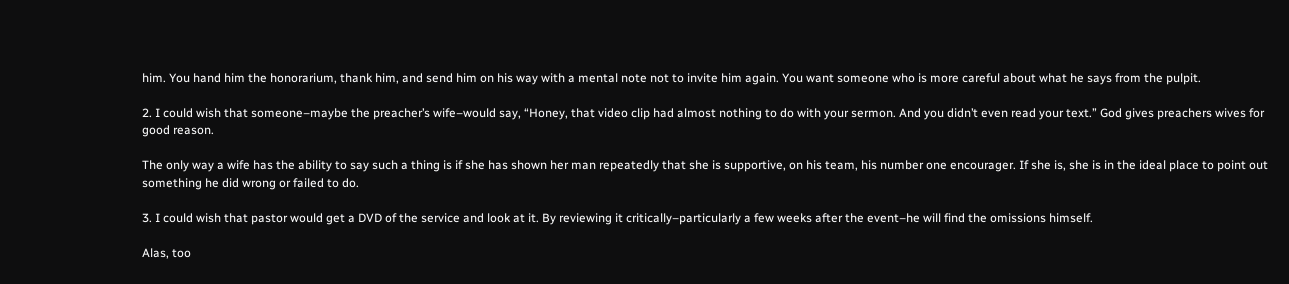him. You hand him the honorarium, thank him, and send him on his way with a mental note not to invite him again. You want someone who is more careful about what he says from the pulpit.

2. I could wish that someone–maybe the preacher’s wife–would say, “Honey, that video clip had almost nothing to do with your sermon. And you didn’t even read your text.” God gives preachers wives for good reason.

The only way a wife has the ability to say such a thing is if she has shown her man repeatedly that she is supportive, on his team, his number one encourager. If she is, she is in the ideal place to point out something he did wrong or failed to do.

3. I could wish that pastor would get a DVD of the service and look at it. By reviewing it critically–particularly a few weeks after the event–he will find the omissions himself.

Alas, too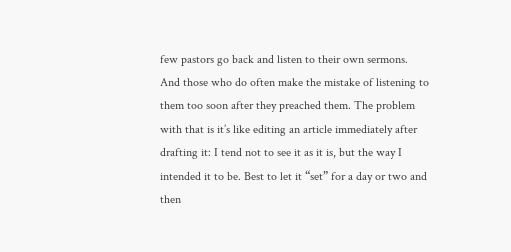few pastors go back and listen to their own sermons. And those who do often make the mistake of listening to them too soon after they preached them. The problem with that is it’s like editing an article immediately after drafting it: I tend not to see it as it is, but the way I intended it to be. Best to let it “set” for a day or two and then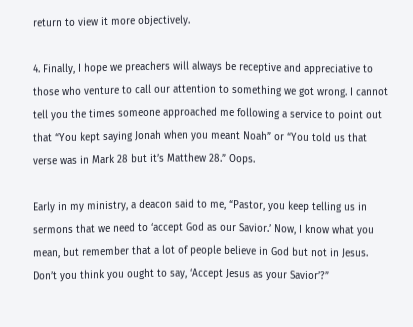return to view it more objectively.

4. Finally, I hope we preachers will always be receptive and appreciative to those who venture to call our attention to something we got wrong. I cannot tell you the times someone approached me following a service to point out that “You kept saying Jonah when you meant Noah” or “You told us that verse was in Mark 28 but it’s Matthew 28.” Oops.

Early in my ministry, a deacon said to me, “Pastor, you keep telling us in sermons that we need to ‘accept God as our Savior.’ Now, I know what you mean, but remember that a lot of people believe in God but not in Jesus. Don’t you think you ought to say, ‘Accept Jesus as your Savior’?”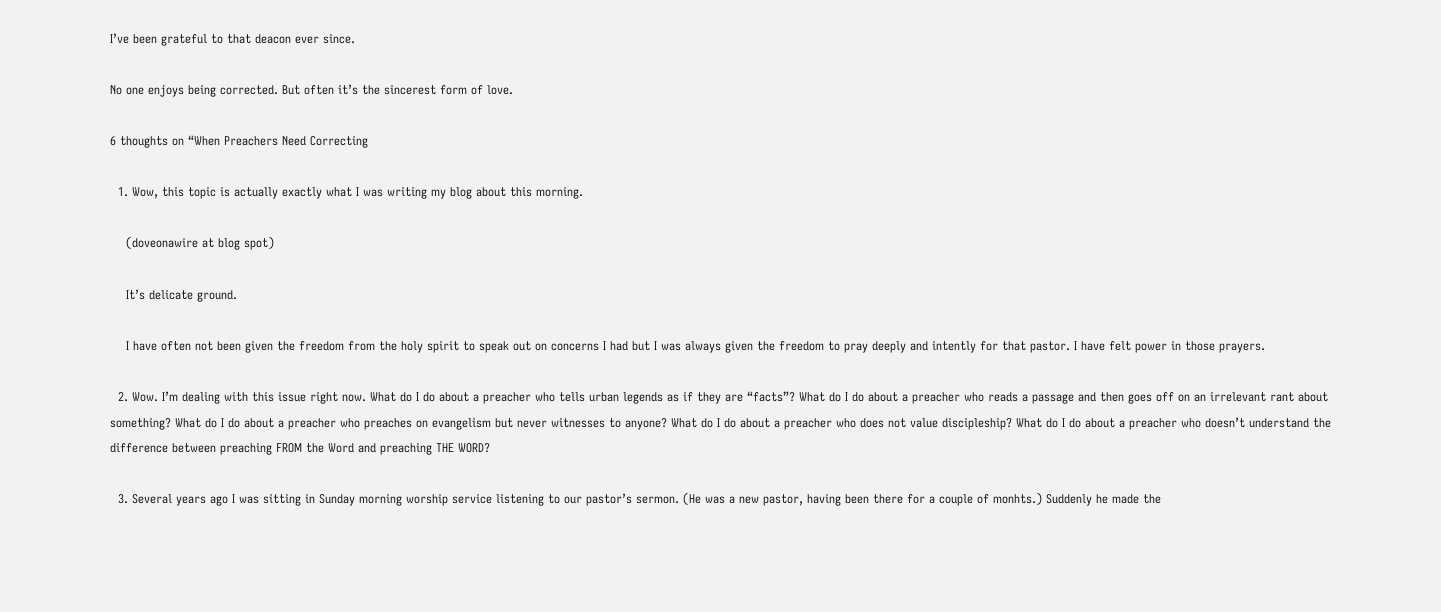I’ve been grateful to that deacon ever since.

No one enjoys being corrected. But often it’s the sincerest form of love.

6 thoughts on “When Preachers Need Correcting

  1. Wow, this topic is actually exactly what I was writing my blog about this morning.

    (doveonawire at blog spot)

    It’s delicate ground.

    I have often not been given the freedom from the holy spirit to speak out on concerns I had but I was always given the freedom to pray deeply and intently for that pastor. I have felt power in those prayers.

  2. Wow. I’m dealing with this issue right now. What do I do about a preacher who tells urban legends as if they are “facts”? What do I do about a preacher who reads a passage and then goes off on an irrelevant rant about something? What do I do about a preacher who preaches on evangelism but never witnesses to anyone? What do I do about a preacher who does not value discipleship? What do I do about a preacher who doesn’t understand the difference between preaching FROM the Word and preaching THE WORD?

  3. Several years ago I was sitting in Sunday morning worship service listening to our pastor’s sermon. (He was a new pastor, having been there for a couple of monhts.) Suddenly he made the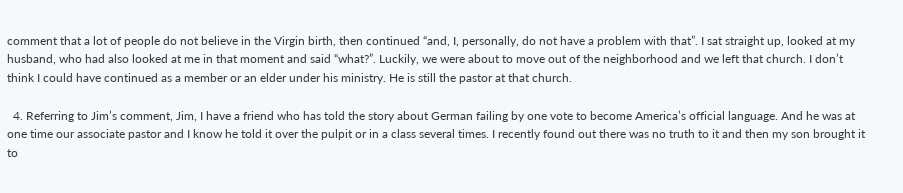comment that a lot of people do not believe in the Virgin birth, then continued “and, I, personally, do not have a problem with that”. I sat straight up, looked at my husband, who had also looked at me in that moment and said “what?”. Luckily, we were about to move out of the neighborhood and we left that church. I don’t think I could have continued as a member or an elder under his ministry. He is still the pastor at that church.

  4. Referring to Jim’s comment, Jim, I have a friend who has told the story about German failing by one vote to become America’s official language. And he was at one time our associate pastor and I know he told it over the pulpit or in a class several times. I recently found out there was no truth to it and then my son brought it to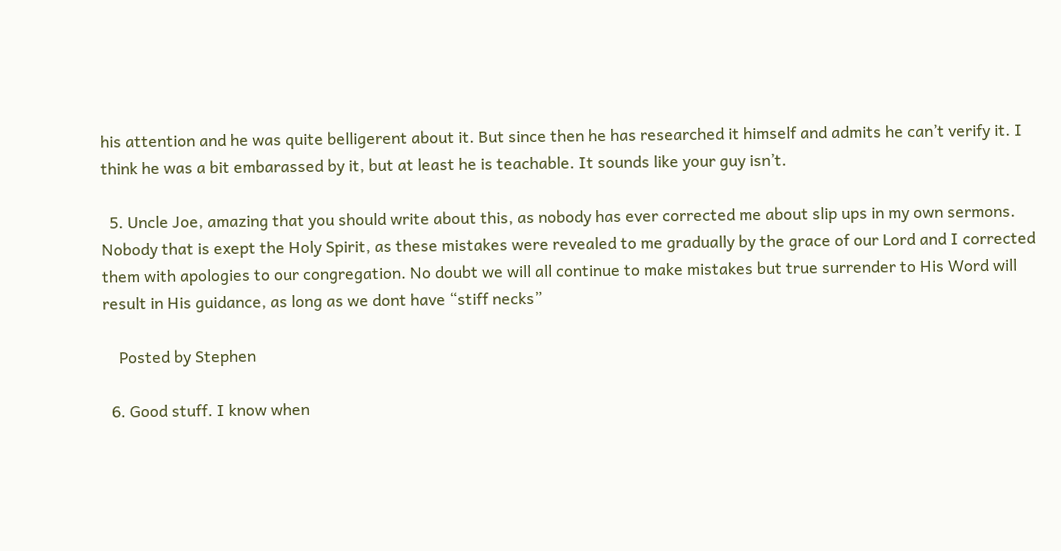his attention and he was quite belligerent about it. But since then he has researched it himself and admits he can’t verify it. I think he was a bit embarassed by it, but at least he is teachable. It sounds like your guy isn’t.

  5. Uncle Joe, amazing that you should write about this, as nobody has ever corrected me about slip ups in my own sermons. Nobody that is exept the Holy Spirit, as these mistakes were revealed to me gradually by the grace of our Lord and I corrected them with apologies to our congregation. No doubt we will all continue to make mistakes but true surrender to His Word will result in His guidance, as long as we dont have “stiff necks”

    Posted by Stephen

  6. Good stuff. I know when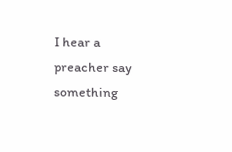I hear a preacher say something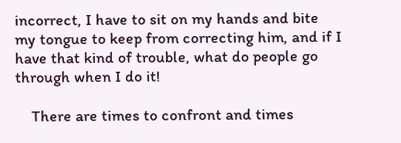incorrect, I have to sit on my hands and bite my tongue to keep from correcting him, and if I have that kind of trouble, what do people go through when I do it!

    There are times to confront and times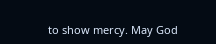to show mercy. May God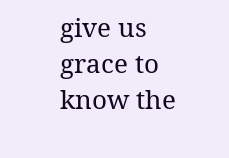give us grace to know the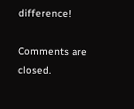difference!

Comments are closed.